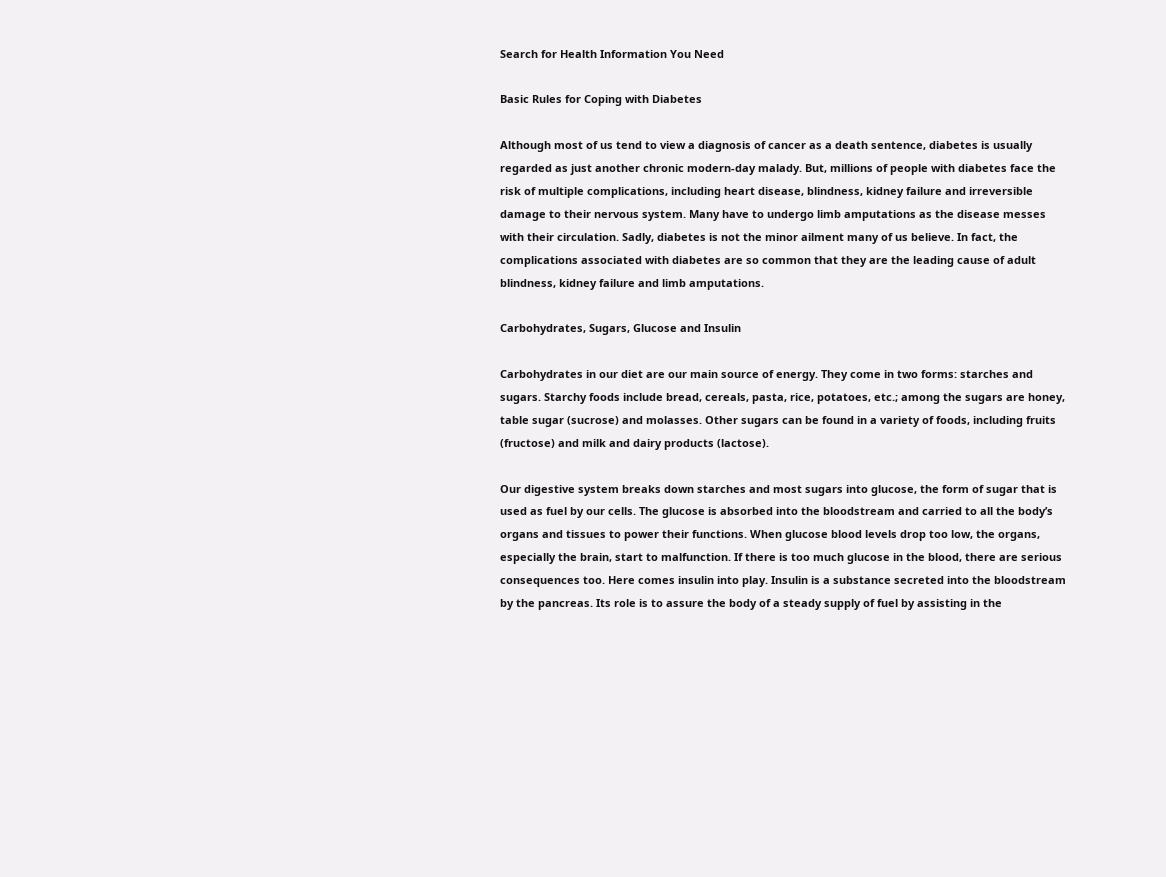Search for Health Information You Need

Basic Rules for Coping with Diabetes

Although most of us tend to view a diagnosis of cancer as a death sentence, diabetes is usually regarded as just another chronic modern-day malady. But, millions of people with diabetes face the risk of multiple complications, including heart disease, blindness, kidney failure and irreversible damage to their nervous system. Many have to undergo limb amputations as the disease messes with their circulation. Sadly, diabetes is not the minor ailment many of us believe. In fact, the complications associated with diabetes are so common that they are the leading cause of adult blindness, kidney failure and limb amputations.

Carbohydrates, Sugars, Glucose and Insulin

Carbohydrates in our diet are our main source of energy. They come in two forms: starches and sugars. Starchy foods include bread, cereals, pasta, rice, potatoes, etc.; among the sugars are honey, table sugar (sucrose) and molasses. Other sugars can be found in a variety of foods, including fruits (fructose) and milk and dairy products (lactose).

Our digestive system breaks down starches and most sugars into glucose, the form of sugar that is used as fuel by our cells. The glucose is absorbed into the bloodstream and carried to all the body’s organs and tissues to power their functions. When glucose blood levels drop too low, the organs, especially the brain, start to malfunction. If there is too much glucose in the blood, there are serious consequences too. Here comes insulin into play. Insulin is a substance secreted into the bloodstream by the pancreas. Its role is to assure the body of a steady supply of fuel by assisting in the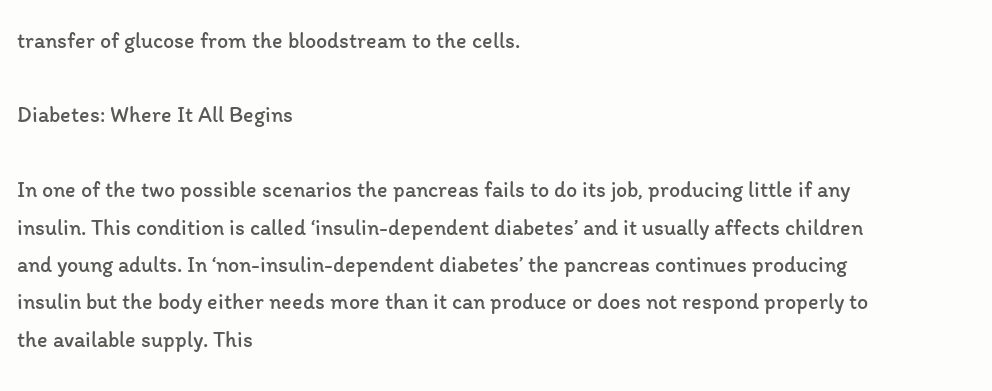transfer of glucose from the bloodstream to the cells.

Diabetes: Where It All Begins

In one of the two possible scenarios the pancreas fails to do its job, producing little if any insulin. This condition is called ‘insulin-dependent diabetes’ and it usually affects children and young adults. In ‘non-insulin-dependent diabetes’ the pancreas continues producing insulin but the body either needs more than it can produce or does not respond properly to the available supply. This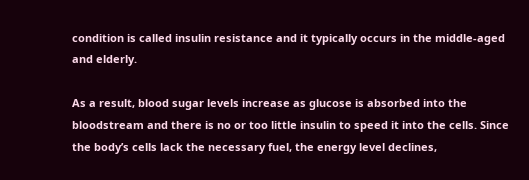condition is called insulin resistance and it typically occurs in the middle-aged and elderly.

As a result, blood sugar levels increase as glucose is absorbed into the bloodstream and there is no or too little insulin to speed it into the cells. Since the body’s cells lack the necessary fuel, the energy level declines,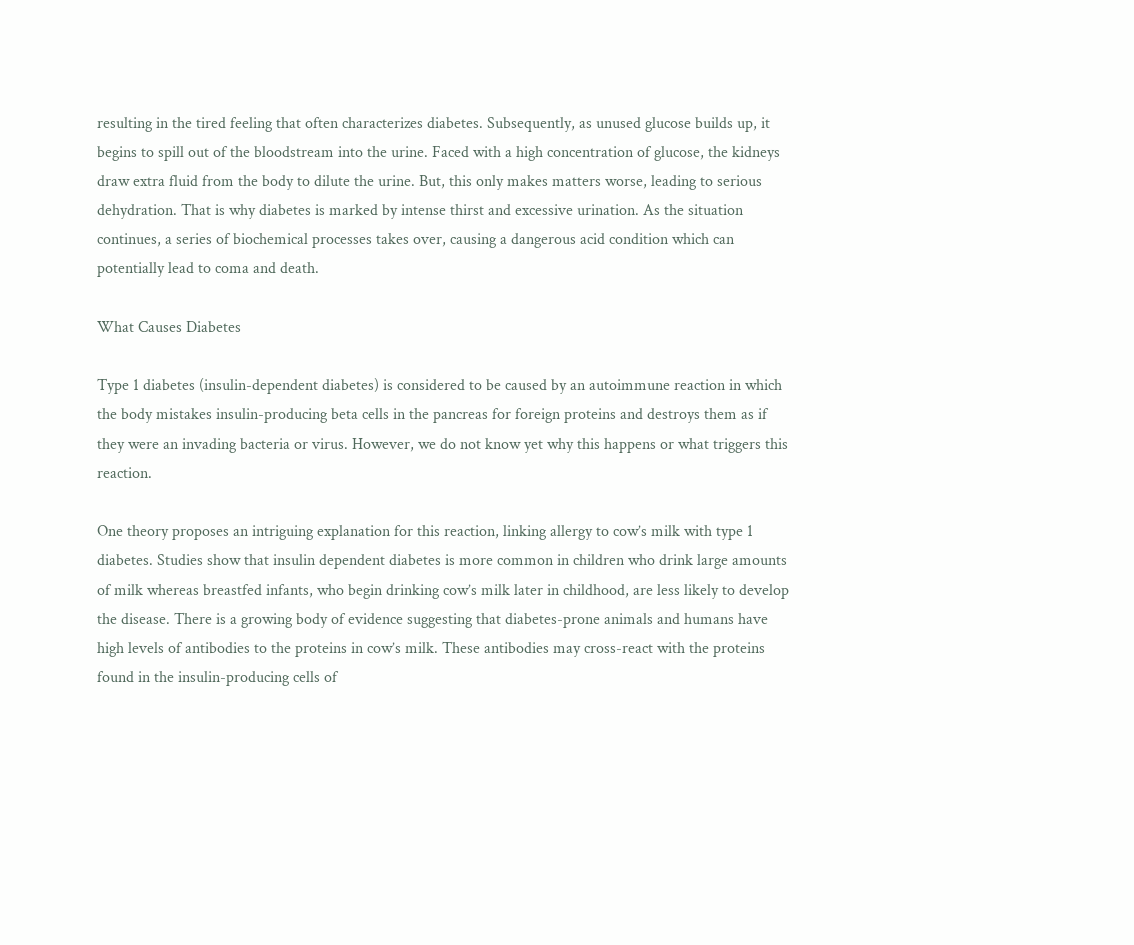resulting in the tired feeling that often characterizes diabetes. Subsequently, as unused glucose builds up, it begins to spill out of the bloodstream into the urine. Faced with a high concentration of glucose, the kidneys draw extra fluid from the body to dilute the urine. But, this only makes matters worse, leading to serious dehydration. That is why diabetes is marked by intense thirst and excessive urination. As the situation continues, a series of biochemical processes takes over, causing a dangerous acid condition which can potentially lead to coma and death.

What Causes Diabetes

Type 1 diabetes (insulin-dependent diabetes) is considered to be caused by an autoimmune reaction in which the body mistakes insulin-producing beta cells in the pancreas for foreign proteins and destroys them as if they were an invading bacteria or virus. However, we do not know yet why this happens or what triggers this reaction.

One theory proposes an intriguing explanation for this reaction, linking allergy to cow’s milk with type 1 diabetes. Studies show that insulin dependent diabetes is more common in children who drink large amounts of milk whereas breastfed infants, who begin drinking cow’s milk later in childhood, are less likely to develop the disease. There is a growing body of evidence suggesting that diabetes-prone animals and humans have high levels of antibodies to the proteins in cow’s milk. These antibodies may cross-react with the proteins found in the insulin-producing cells of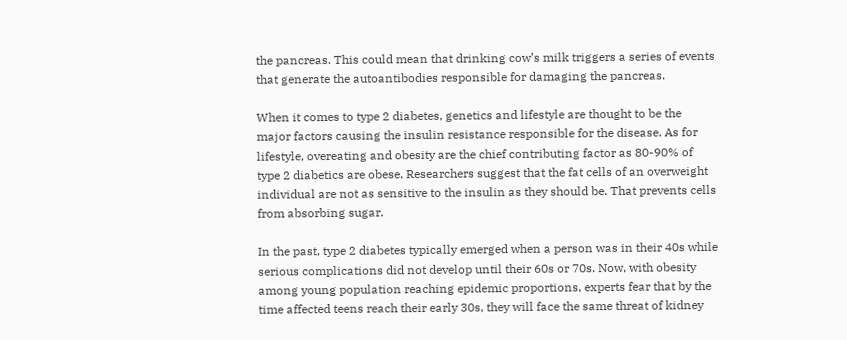the pancreas. This could mean that drinking cow’s milk triggers a series of events that generate the autoantibodies responsible for damaging the pancreas.

When it comes to type 2 diabetes, genetics and lifestyle are thought to be the major factors causing the insulin resistance responsible for the disease. As for lifestyle, overeating and obesity are the chief contributing factor as 80-90% of type 2 diabetics are obese. Researchers suggest that the fat cells of an overweight individual are not as sensitive to the insulin as they should be. That prevents cells from absorbing sugar.

In the past, type 2 diabetes typically emerged when a person was in their 40s while serious complications did not develop until their 60s or 70s. Now, with obesity among young population reaching epidemic proportions, experts fear that by the time affected teens reach their early 30s, they will face the same threat of kidney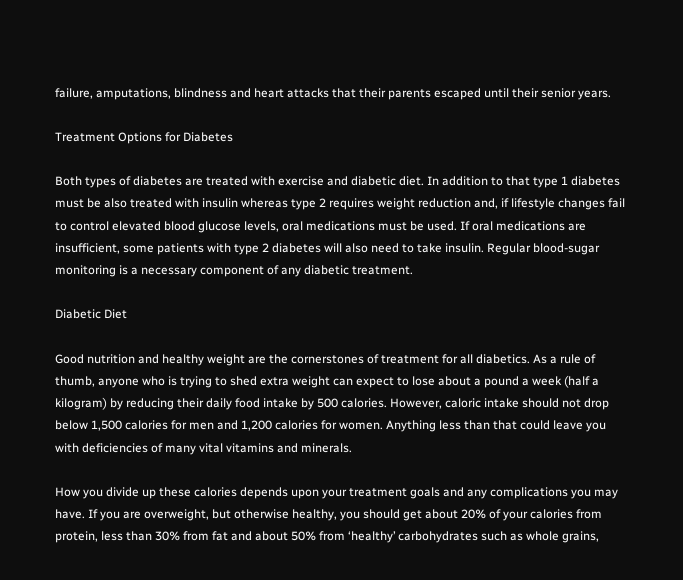failure, amputations, blindness and heart attacks that their parents escaped until their senior years.

Treatment Options for Diabetes

Both types of diabetes are treated with exercise and diabetic diet. In addition to that type 1 diabetes must be also treated with insulin whereas type 2 requires weight reduction and, if lifestyle changes fail to control elevated blood glucose levels, oral medications must be used. If oral medications are insufficient, some patients with type 2 diabetes will also need to take insulin. Regular blood-sugar monitoring is a necessary component of any diabetic treatment.

Diabetic Diet

Good nutrition and healthy weight are the cornerstones of treatment for all diabetics. As a rule of thumb, anyone who is trying to shed extra weight can expect to lose about a pound a week (half a kilogram) by reducing their daily food intake by 500 calories. However, caloric intake should not drop below 1,500 calories for men and 1,200 calories for women. Anything less than that could leave you with deficiencies of many vital vitamins and minerals.

How you divide up these calories depends upon your treatment goals and any complications you may have. If you are overweight, but otherwise healthy, you should get about 20% of your calories from protein, less than 30% from fat and about 50% from ‘healthy’ carbohydrates such as whole grains,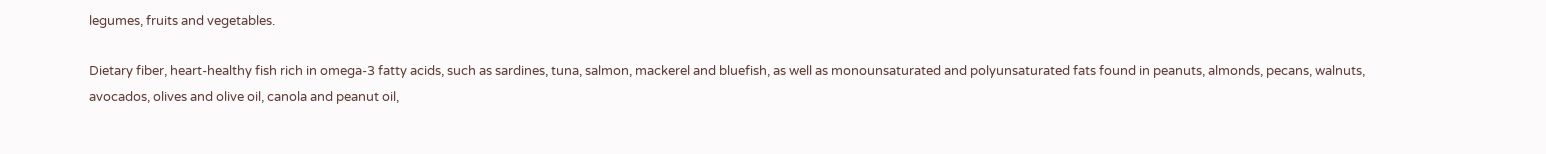legumes, fruits and vegetables.

Dietary fiber, heart-healthy fish rich in omega-3 fatty acids, such as sardines, tuna, salmon, mackerel and bluefish, as well as monounsaturated and polyunsaturated fats found in peanuts, almonds, pecans, walnuts, avocados, olives and olive oil, canola and peanut oil,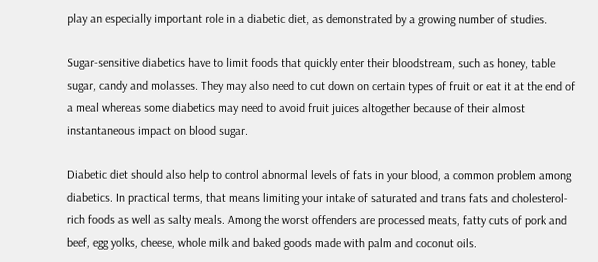play an especially important role in a diabetic diet, as demonstrated by a growing number of studies.

Sugar-sensitive diabetics have to limit foods that quickly enter their bloodstream, such as honey, table sugar, candy and molasses. They may also need to cut down on certain types of fruit or eat it at the end of a meal whereas some diabetics may need to avoid fruit juices altogether because of their almost instantaneous impact on blood sugar.

Diabetic diet should also help to control abnormal levels of fats in your blood, a common problem among diabetics. In practical terms, that means limiting your intake of saturated and trans fats and cholesterol-rich foods as well as salty meals. Among the worst offenders are processed meats, fatty cuts of pork and beef, egg yolks, cheese, whole milk and baked goods made with palm and coconut oils.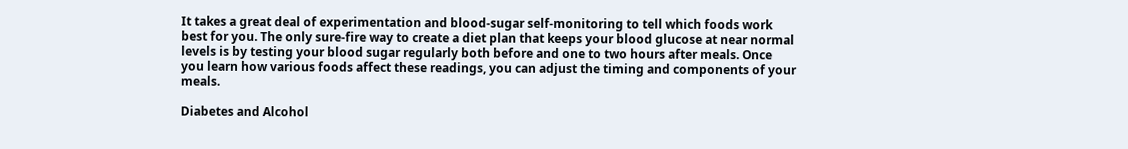It takes a great deal of experimentation and blood-sugar self-monitoring to tell which foods work best for you. The only sure-fire way to create a diet plan that keeps your blood glucose at near normal levels is by testing your blood sugar regularly both before and one to two hours after meals. Once you learn how various foods affect these readings, you can adjust the timing and components of your meals.

Diabetes and Alcohol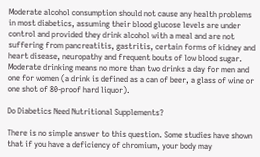Moderate alcohol consumption should not cause any health problems in most diabetics, assuming their blood glucose levels are under control and provided they drink alcohol with a meal and are not suffering from pancreatitis, gastritis, certain forms of kidney and heart disease, neuropathy and frequent bouts of low blood sugar. Moderate drinking means no more than two drinks a day for men and one for women (a drink is defined as a can of beer, a glass of wine or one shot of 80-proof hard liquor).

Do Diabetics Need Nutritional Supplements?

There is no simple answer to this question. Some studies have shown that if you have a deficiency of chromium, your body may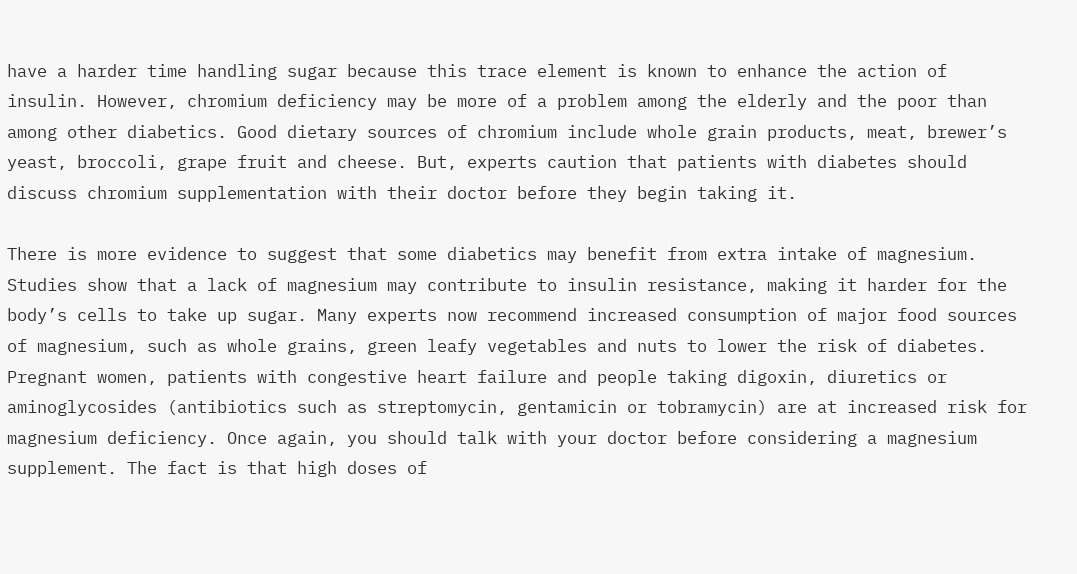have a harder time handling sugar because this trace element is known to enhance the action of insulin. However, chromium deficiency may be more of a problem among the elderly and the poor than among other diabetics. Good dietary sources of chromium include whole grain products, meat, brewer’s yeast, broccoli, grape fruit and cheese. But, experts caution that patients with diabetes should discuss chromium supplementation with their doctor before they begin taking it.

There is more evidence to suggest that some diabetics may benefit from extra intake of magnesium. Studies show that a lack of magnesium may contribute to insulin resistance, making it harder for the body’s cells to take up sugar. Many experts now recommend increased consumption of major food sources of magnesium, such as whole grains, green leafy vegetables and nuts to lower the risk of diabetes. Pregnant women, patients with congestive heart failure and people taking digoxin, diuretics or aminoglycosides (antibiotics such as streptomycin, gentamicin or tobramycin) are at increased risk for magnesium deficiency. Once again, you should talk with your doctor before considering a magnesium supplement. The fact is that high doses of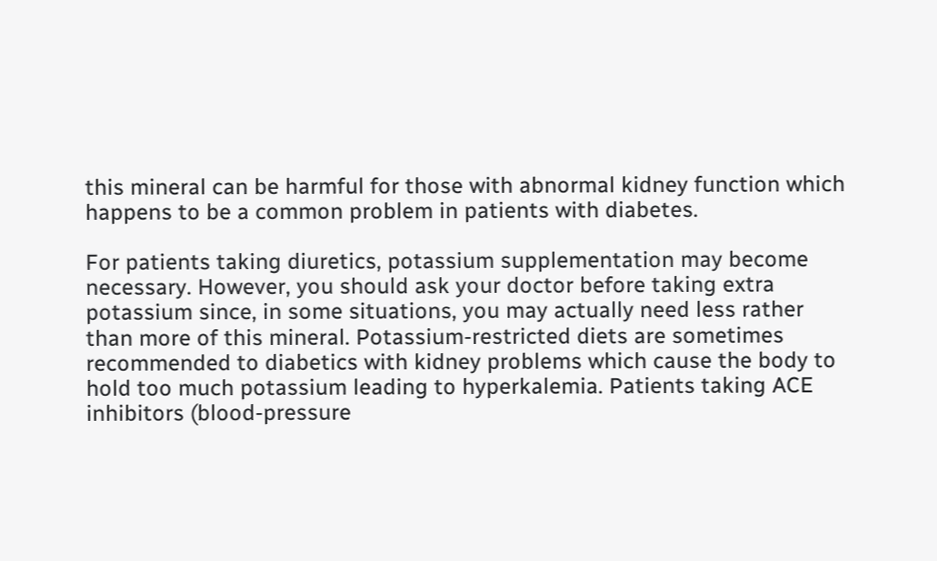this mineral can be harmful for those with abnormal kidney function which happens to be a common problem in patients with diabetes.

For patients taking diuretics, potassium supplementation may become necessary. However, you should ask your doctor before taking extra potassium since, in some situations, you may actually need less rather than more of this mineral. Potassium-restricted diets are sometimes recommended to diabetics with kidney problems which cause the body to hold too much potassium leading to hyperkalemia. Patients taking ACE inhibitors (blood-pressure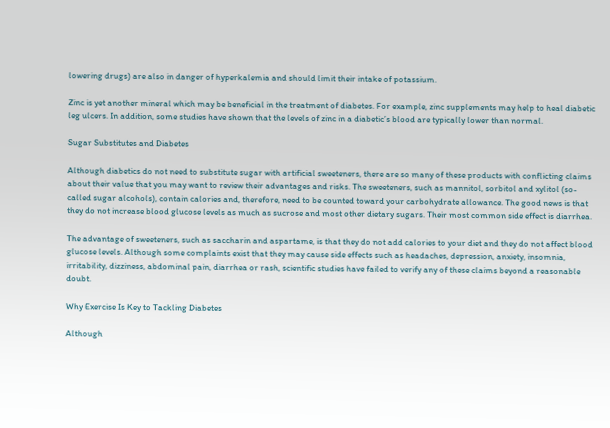lowering drugs) are also in danger of hyperkalemia and should limit their intake of potassium.

Zinc is yet another mineral which may be beneficial in the treatment of diabetes. For example, zinc supplements may help to heal diabetic leg ulcers. In addition, some studies have shown that the levels of zinc in a diabetic’s blood are typically lower than normal.

Sugar Substitutes and Diabetes

Although diabetics do not need to substitute sugar with artificial sweeteners, there are so many of these products with conflicting claims about their value that you may want to review their advantages and risks. The sweeteners, such as mannitol, sorbitol and xylitol (so-called sugar alcohols), contain calories and, therefore, need to be counted toward your carbohydrate allowance. The good news is that they do not increase blood glucose levels as much as sucrose and most other dietary sugars. Their most common side effect is diarrhea.

The advantage of sweeteners, such as saccharin and aspartame, is that they do not add calories to your diet and they do not affect blood glucose levels. Although some complaints exist that they may cause side effects such as headaches, depression, anxiety, insomnia, irritability, dizziness, abdominal pain, diarrhea or rash, scientific studies have failed to verify any of these claims beyond a reasonable doubt.

Why Exercise Is Key to Tackling Diabetes

Although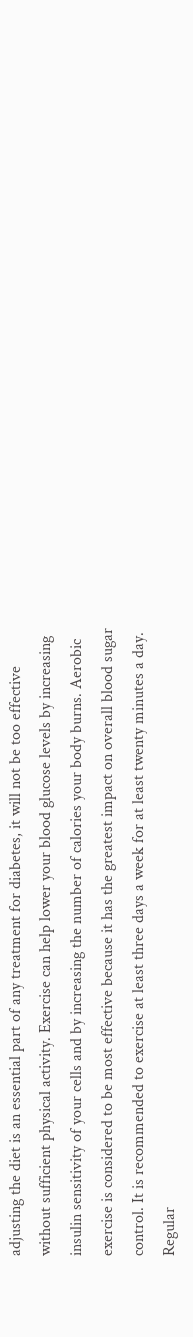adjusting the diet is an essential part of any treatment for diabetes, it will not be too effective without sufficient physical activity. Exercise can help lower your blood glucose levels by increasing insulin sensitivity of your cells and by increasing the number of calories your body burns. Aerobic exercise is considered to be most effective because it has the greatest impact on overall blood sugar control. It is recommended to exercise at least three days a week for at least twenty minutes a day. Regular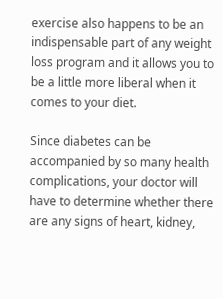exercise also happens to be an indispensable part of any weight loss program and it allows you to be a little more liberal when it comes to your diet.

Since diabetes can be accompanied by so many health complications, your doctor will have to determine whether there are any signs of heart, kidney,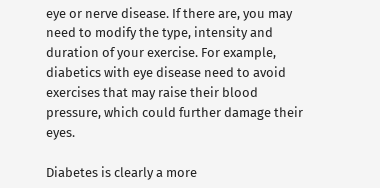eye or nerve disease. If there are, you may need to modify the type, intensity and duration of your exercise. For example, diabetics with eye disease need to avoid exercises that may raise their blood pressure, which could further damage their eyes.

Diabetes is clearly a more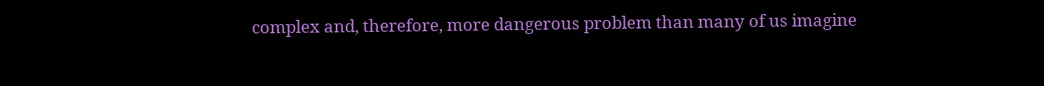complex and, therefore, more dangerous problem than many of us imagine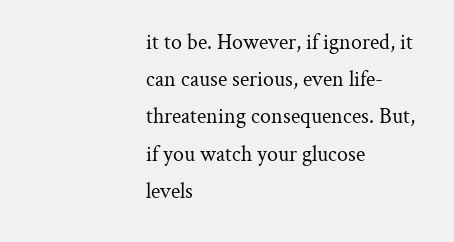it to be. However, if ignored, it can cause serious, even life-threatening consequences. But, if you watch your glucose levels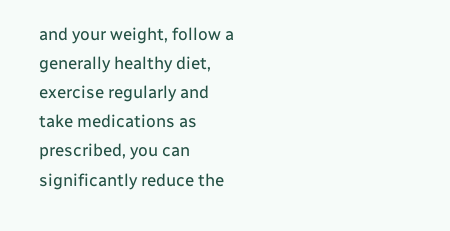and your weight, follow a generally healthy diet, exercise regularly and take medications as prescribed, you can significantly reduce the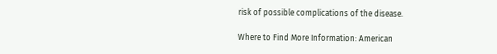risk of possible complications of the disease.

Where to Find More Information: American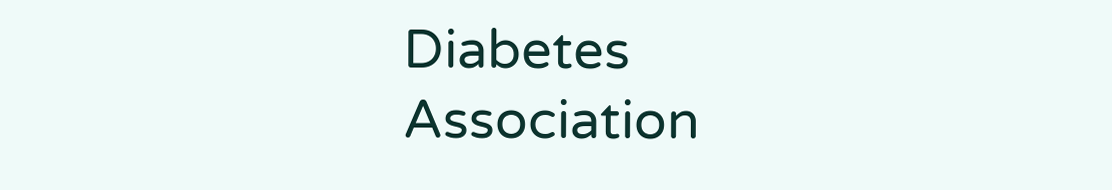Diabetes Association